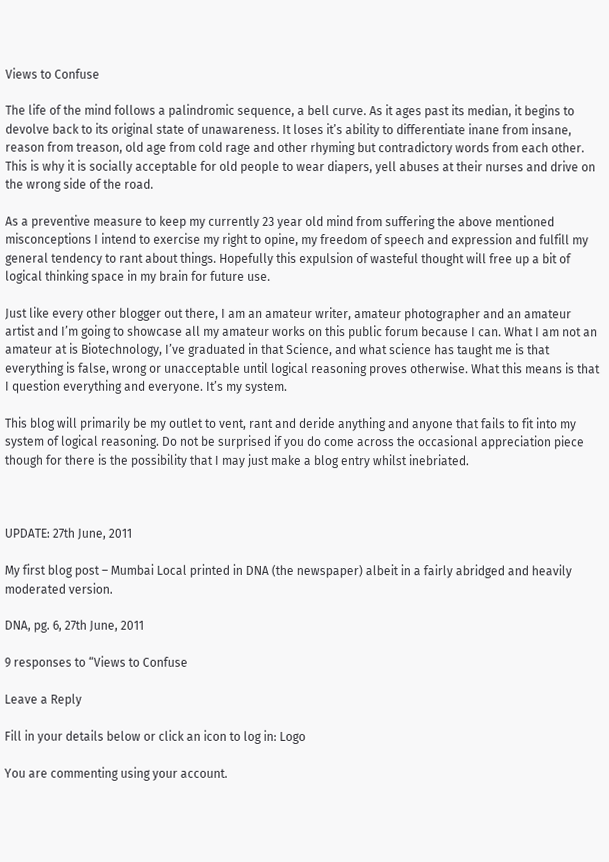Views to Confuse

The life of the mind follows a palindromic sequence, a bell curve. As it ages past its median, it begins to devolve back to its original state of unawareness. It loses it’s ability to differentiate inane from insane, reason from treason, old age from cold rage and other rhyming but contradictory words from each other. This is why it is socially acceptable for old people to wear diapers, yell abuses at their nurses and drive on the wrong side of the road.

As a preventive measure to keep my currently 23 year old mind from suffering the above mentioned misconceptions I intend to exercise my right to opine, my freedom of speech and expression and fulfill my general tendency to rant about things. Hopefully this expulsion of wasteful thought will free up a bit of logical thinking space in my brain for future use.

Just like every other blogger out there, I am an amateur writer, amateur photographer and an amateur artist and I’m going to showcase all my amateur works on this public forum because I can. What I am not an amateur at is Biotechnology, I’ve graduated in that Science, and what science has taught me is that everything is false, wrong or unacceptable until logical reasoning proves otherwise. What this means is that I question everything and everyone. It’s my system.

This blog will primarily be my outlet to vent, rant and deride anything and anyone that fails to fit into my system of logical reasoning. Do not be surprised if you do come across the occasional appreciation piece though for there is the possibility that I may just make a blog entry whilst inebriated.



UPDATE: 27th June, 2011

My first blog post – Mumbai Local printed in DNA (the newspaper) albeit in a fairly abridged and heavily moderated version.

DNA, pg. 6, 27th June, 2011

9 responses to “Views to Confuse

Leave a Reply

Fill in your details below or click an icon to log in: Logo

You are commenting using your account.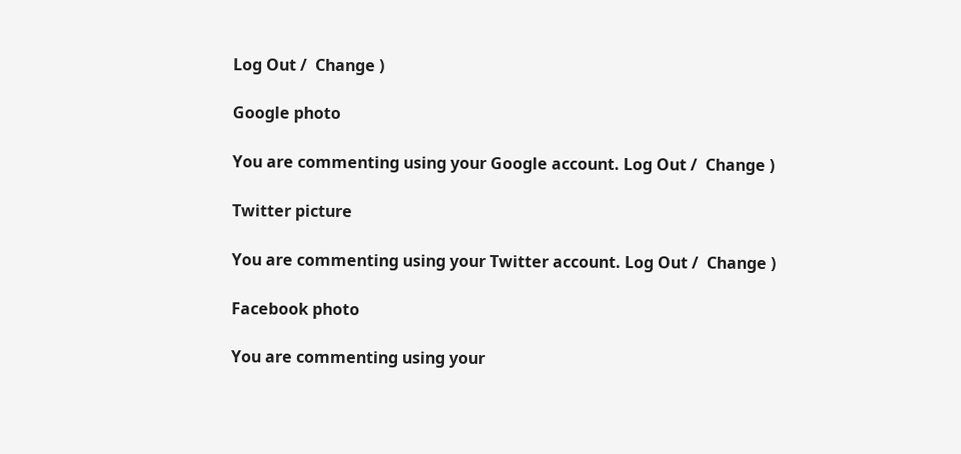Log Out /  Change )

Google photo

You are commenting using your Google account. Log Out /  Change )

Twitter picture

You are commenting using your Twitter account. Log Out /  Change )

Facebook photo

You are commenting using your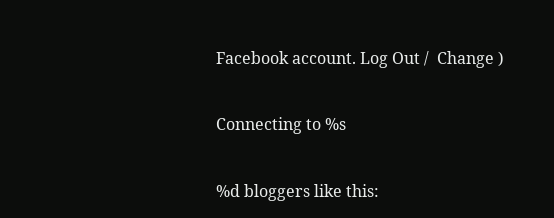Facebook account. Log Out /  Change )

Connecting to %s

%d bloggers like this: